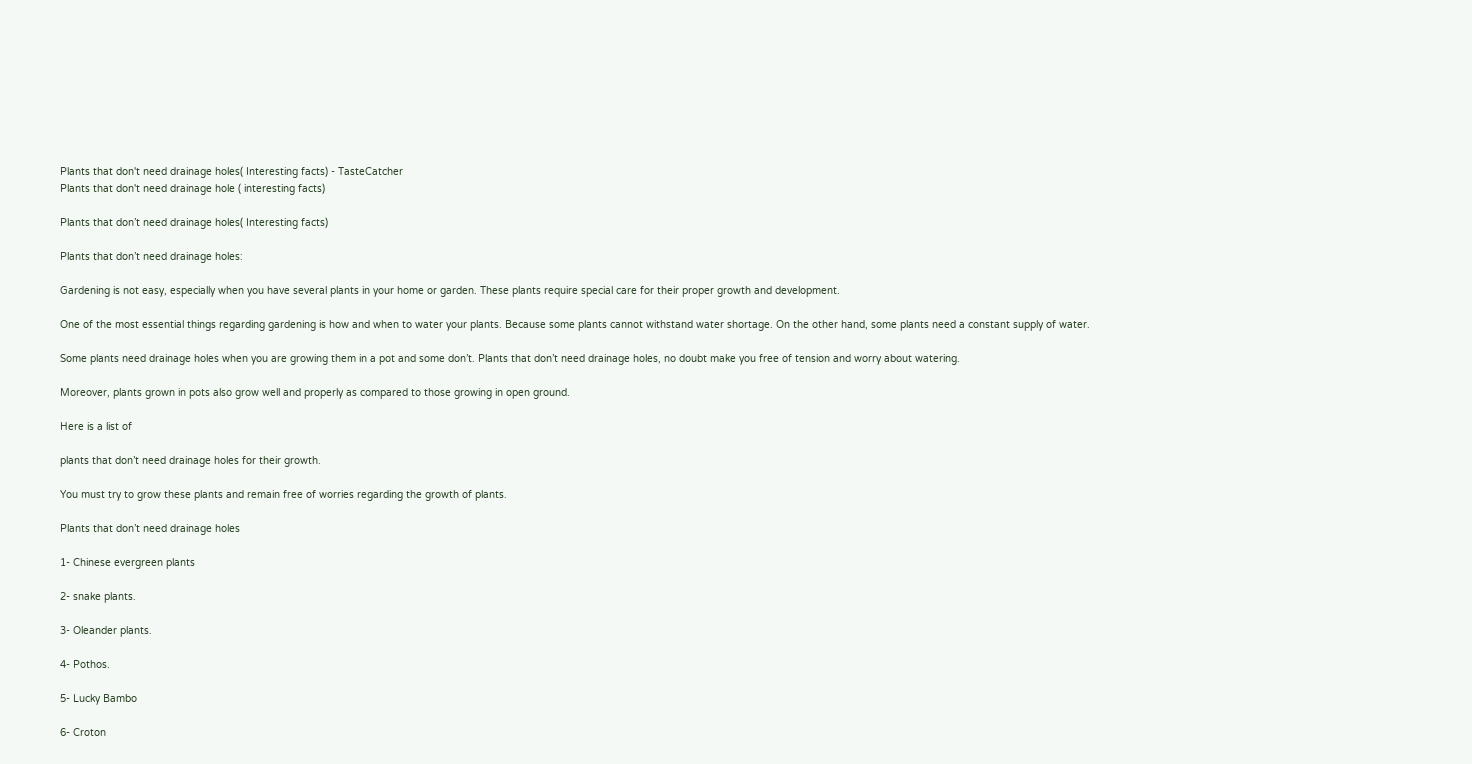Plants that don't need drainage holes( Interesting facts) - TasteCatcher
Plants that don't need drainage hole ( interesting facts)

Plants that don’t need drainage holes( Interesting facts)

Plants that don’t need drainage holes:

Gardening is not easy, especially when you have several plants in your home or garden. These plants require special care for their proper growth and development.

One of the most essential things regarding gardening is how and when to water your plants. Because some plants cannot withstand water shortage. On the other hand, some plants need a constant supply of water.

Some plants need drainage holes when you are growing them in a pot and some don’t. Plants that don’t need drainage holes, no doubt make you free of tension and worry about watering.

Moreover, plants grown in pots also grow well and properly as compared to those growing in open ground.

Here is a list of

plants that don’t need drainage holes for their growth.

You must try to grow these plants and remain free of worries regarding the growth of plants.

Plants that don’t need drainage holes

1- Chinese evergreen plants

2- snake plants.

3- Oleander plants.

4- Pothos.

5- Lucky Bambo

6- Croton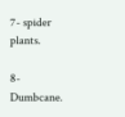7- spider plants.

8- Dumbcane.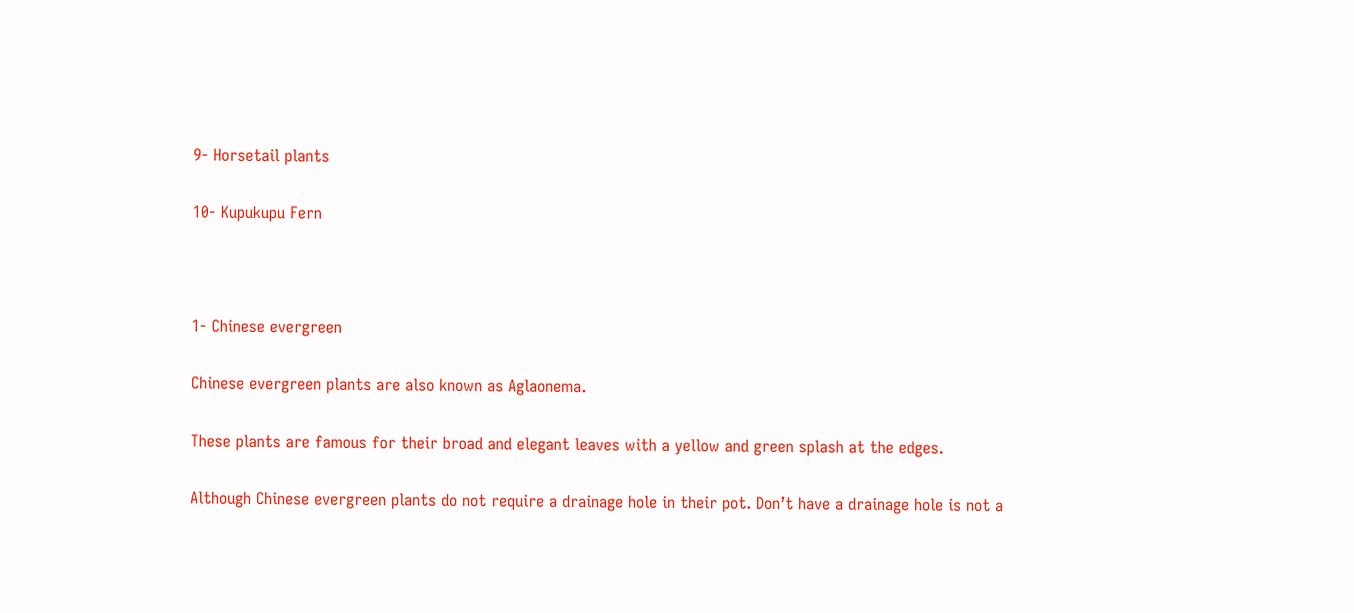9- Horsetail plants

10- Kupukupu Fern



1- Chinese evergreen

Chinese evergreen plants are also known as Aglaonema.

These plants are famous for their broad and elegant leaves with a yellow and green splash at the edges.

Although Chinese evergreen plants do not require a drainage hole in their pot. Don’t have a drainage hole is not a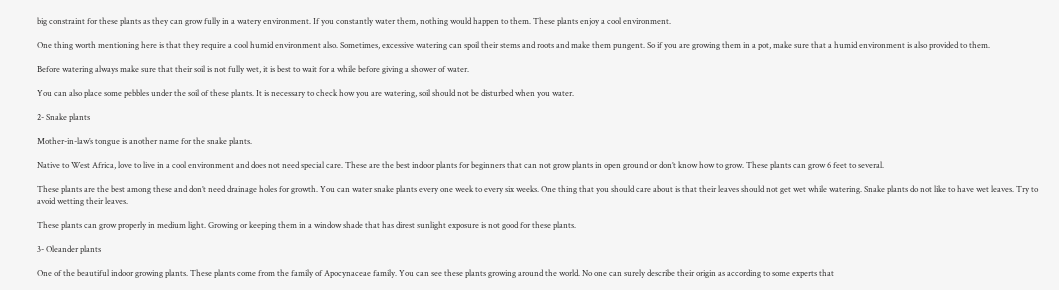big constraint for these plants as they can grow fully in a watery environment. If you constantly water them, nothing would happen to them. These plants enjoy a cool environment.

One thing worth mentioning here is that they require a cool humid environment also. Sometimes, excessive watering can spoil their stems and roots and make them pungent. So if you are growing them in a pot, make sure that a humid environment is also provided to them.

Before watering always make sure that their soil is not fully wet, it is best to wait for a while before giving a shower of water.

You can also place some pebbles under the soil of these plants. It is necessary to check how you are watering, soil should not be disturbed when you water.

2- Snake plants

Mother-in-law’s tongue is another name for the snake plants.

Native to West Africa, love to live in a cool environment and does not need special care. These are the best indoor plants for beginners that can not grow plants in open ground or don’t know how to grow. These plants can grow 6 feet to several.

These plants are the best among these and don’t need drainage holes for growth. You can water snake plants every one week to every six weeks. One thing that you should care about is that their leaves should not get wet while watering. Snake plants do not like to have wet leaves. Try to avoid wetting their leaves.

These plants can grow properly in medium light. Growing or keeping them in a window shade that has direst sunlight exposure is not good for these plants.

3- Oleander plants

One of the beautiful indoor growing plants. These plants come from the family of Apocynaceae family. You can see these plants growing around the world. No one can surely describe their origin as according to some experts that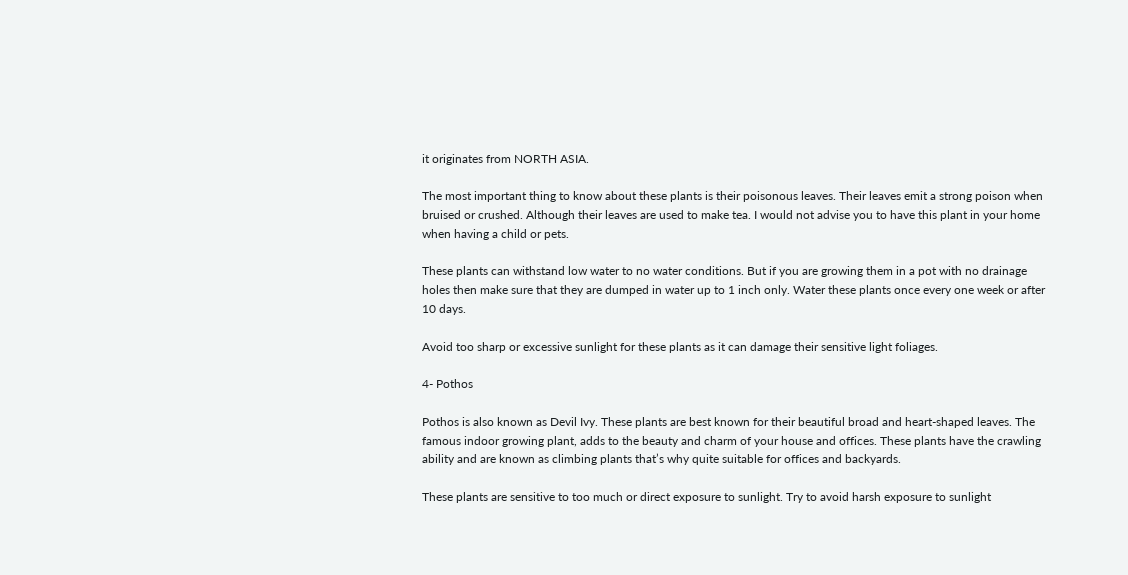it originates from NORTH ASIA.

The most important thing to know about these plants is their poisonous leaves. Their leaves emit a strong poison when bruised or crushed. Although their leaves are used to make tea. I would not advise you to have this plant in your home when having a child or pets.

These plants can withstand low water to no water conditions. But if you are growing them in a pot with no drainage holes then make sure that they are dumped in water up to 1 inch only. Water these plants once every one week or after 10 days.

Avoid too sharp or excessive sunlight for these plants as it can damage their sensitive light foliages.

4- Pothos

Pothos is also known as Devil Ivy. These plants are best known for their beautiful broad and heart-shaped leaves. The famous indoor growing plant, adds to the beauty and charm of your house and offices. These plants have the crawling ability and are known as climbing plants that’s why quite suitable for offices and backyards.

These plants are sensitive to too much or direct exposure to sunlight. Try to avoid harsh exposure to sunlight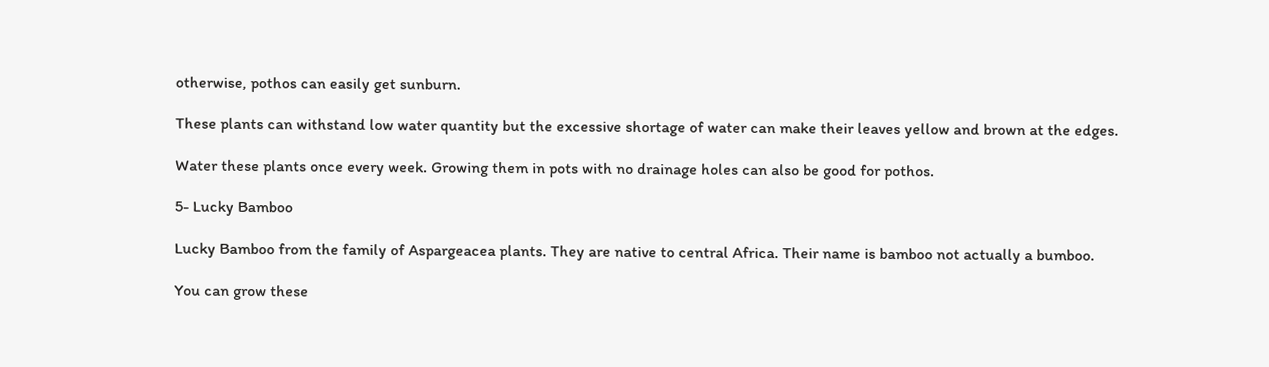otherwise, pothos can easily get sunburn.

These plants can withstand low water quantity but the excessive shortage of water can make their leaves yellow and brown at the edges.

Water these plants once every week. Growing them in pots with no drainage holes can also be good for pothos.

5- Lucky Bamboo

Lucky Bamboo from the family of Aspargeacea plants. They are native to central Africa. Their name is bamboo not actually a bumboo.

You can grow these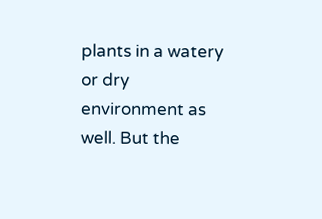plants in a watery or dry environment as well. But the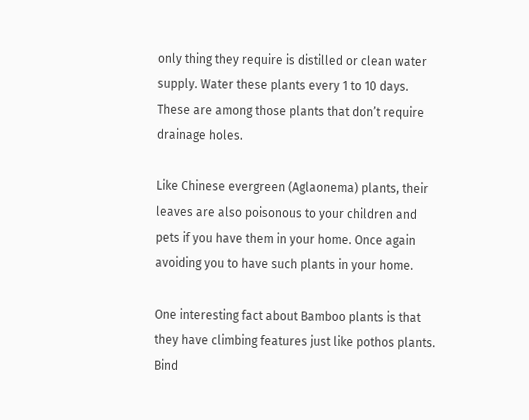only thing they require is distilled or clean water supply. Water these plants every 1 to 10 days. These are among those plants that don’t require drainage holes.

Like Chinese evergreen (Aglaonema) plants, their leaves are also poisonous to your children and pets if you have them in your home. Once again avoiding you to have such plants in your home.

One interesting fact about Bamboo plants is that they have climbing features just like pothos plants. Bind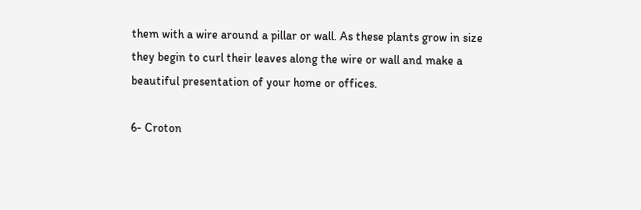them with a wire around a pillar or wall. As these plants grow in size they begin to curl their leaves along the wire or wall and make a beautiful presentation of your home or offices.

6- Croton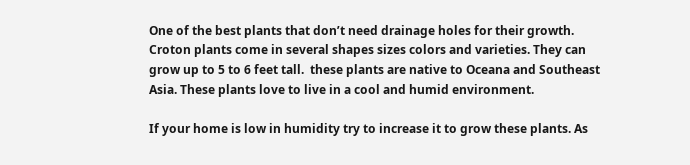One of the best plants that don’t need drainage holes for their growth. Croton plants come in several shapes sizes colors and varieties. They can grow up to 5 to 6 feet tall.  these plants are native to Oceana and Southeast Asia. These plants love to live in a cool and humid environment.

If your home is low in humidity try to increase it to grow these plants. As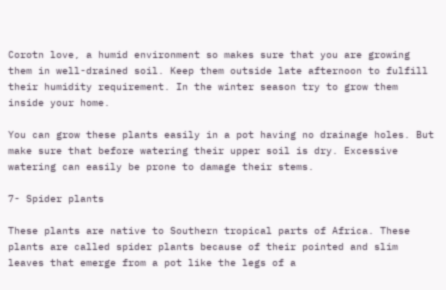Corotn love, a humid environment so makes sure that you are growing them in well-drained soil. Keep them outside late afternoon to fulfill their humidity requirement. In the winter season try to grow them inside your home.

You can grow these plants easily in a pot having no drainage holes. But make sure that before watering their upper soil is dry. Excessive watering can easily be prone to damage their stems.

7- Spider plants

These plants are native to Southern tropical parts of Africa. These plants are called spider plants because of their pointed and slim leaves that emerge from a pot like the legs of a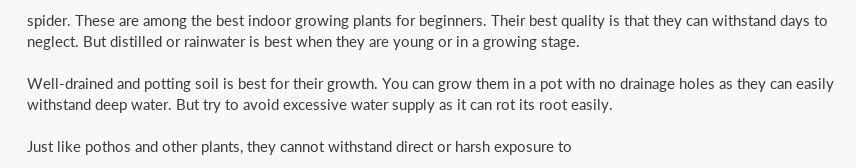spider. These are among the best indoor growing plants for beginners. Their best quality is that they can withstand days to neglect. But distilled or rainwater is best when they are young or in a growing stage.

Well-drained and potting soil is best for their growth. You can grow them in a pot with no drainage holes as they can easily withstand deep water. But try to avoid excessive water supply as it can rot its root easily.

Just like pothos and other plants, they cannot withstand direct or harsh exposure to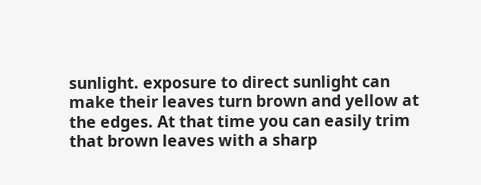sunlight. exposure to direct sunlight can make their leaves turn brown and yellow at the edges. At that time you can easily trim that brown leaves with a sharp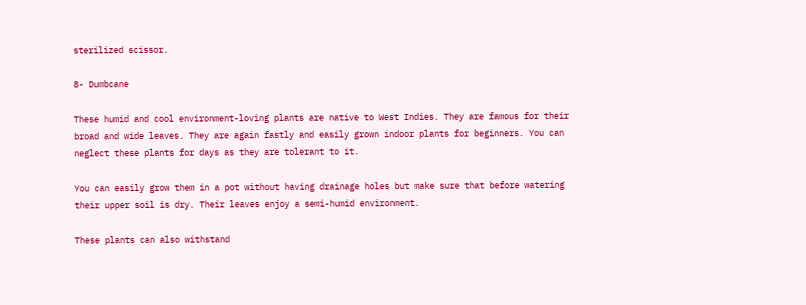sterilized scissor.

8- Dumbcane

These humid and cool environment-loving plants are native to West Indies. They are famous for their broad and wide leaves. They are again fastly and easily grown indoor plants for beginners. You can neglect these plants for days as they are tolerant to it.

You can easily grow them in a pot without having drainage holes but make sure that before watering their upper soil is dry. Their leaves enjoy a semi-humid environment.

These plants can also withstand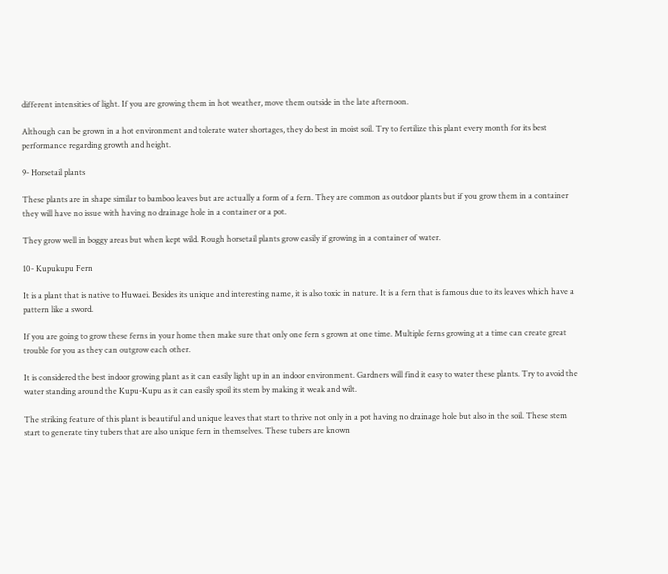different intensities of light. If you are growing them in hot weather, move them outside in the late afternoon.

Although can be grown in a hot environment and tolerate water shortages, they do best in moist soil. Try to fertilize this plant every month for its best performance regarding growth and height.

9- Horsetail plants

These plants are in shape similar to bamboo leaves but are actually a form of a fern. They are common as outdoor plants but if you grow them in a container they will have no issue with having no drainage hole in a container or a pot.

They grow well in boggy areas but when kept wild. Rough horsetail plants grow easily if growing in a container of water.

10- Kupukupu Fern

It is a plant that is native to Huwaei. Besides its unique and interesting name, it is also toxic in nature. It is a fern that is famous due to its leaves which have a pattern like a sword.

If you are going to grow these ferns in your home then make sure that only one fern s grown at one time. Multiple ferns growing at a time can create great trouble for you as they can outgrow each other.

It is considered the best indoor growing plant as it can easily light up in an indoor environment. Gardners will find it easy to water these plants. Try to avoid the water standing around the Kupu-Kupu as it can easily spoil its stem by making it weak and wilt.

The striking feature of this plant is beautiful and unique leaves that start to thrive not only in a pot having no drainage hole but also in the soil. These stem start to generate tiny tubers that are also unique fern in themselves. These tubers are known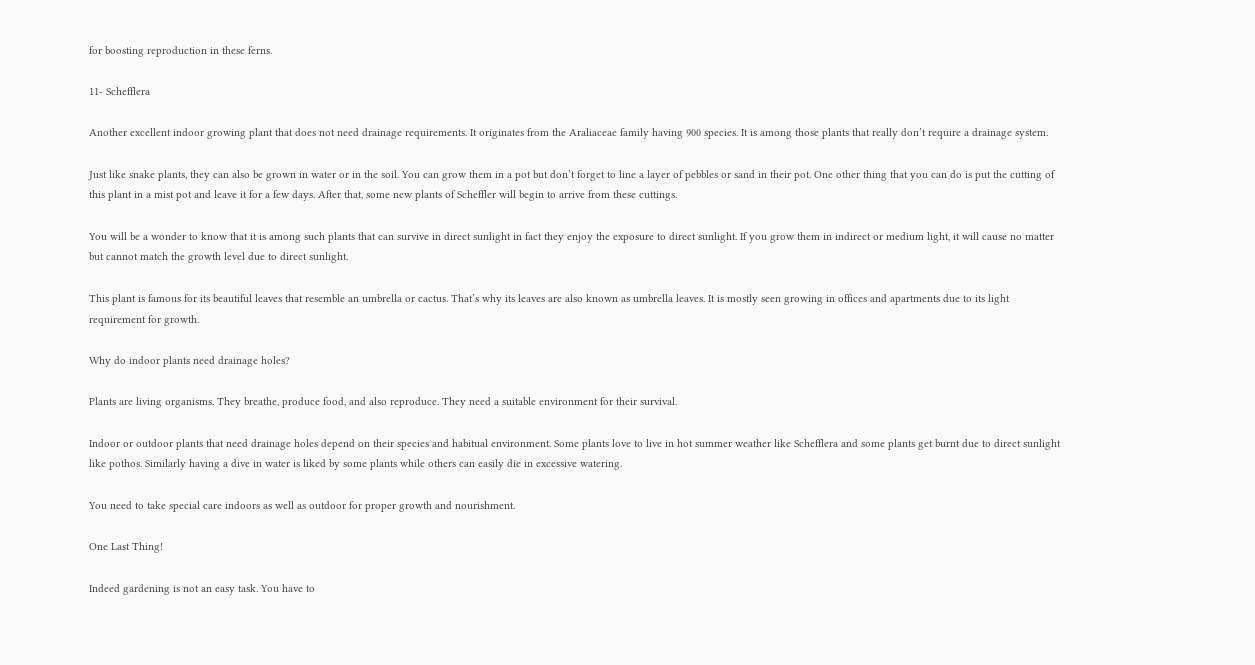for boosting reproduction in these ferns.

11- Schefflera

Another excellent indoor growing plant that does not need drainage requirements. It originates from the Araliaceae family having 900 species. It is among those plants that really don’t require a drainage system.

Just like snake plants, they can also be grown in water or in the soil. You can grow them in a pot but don’t forget to line a layer of pebbles or sand in their pot. One other thing that you can do is put the cutting of this plant in a mist pot and leave it for a few days. After that, some new plants of Scheffler will begin to arrive from these cuttings.

You will be a wonder to know that it is among such plants that can survive in direct sunlight in fact they enjoy the exposure to direct sunlight. If you grow them in indirect or medium light, it will cause no matter but cannot match the growth level due to direct sunlight.

This plant is famous for its beautiful leaves that resemble an umbrella or cactus. That’s why its leaves are also known as umbrella leaves. It is mostly seen growing in offices and apartments due to its light requirement for growth.

Why do indoor plants need drainage holes?

Plants are living organisms. They breathe, produce food, and also reproduce. They need a suitable environment for their survival.

Indoor or outdoor plants that need drainage holes depend on their species and habitual environment. Some plants love to live in hot summer weather like Schefflera and some plants get burnt due to direct sunlight like pothos. Similarly having a dive in water is liked by some plants while others can easily die in excessive watering.

You need to take special care indoors as well as outdoor for proper growth and nourishment.

One Last Thing!

Indeed gardening is not an easy task. You have to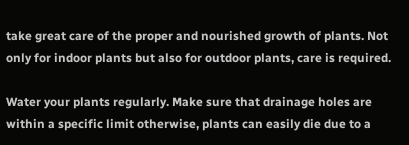take great care of the proper and nourished growth of plants. Not only for indoor plants but also for outdoor plants, care is required.

Water your plants regularly. Make sure that drainage holes are within a specific limit otherwise, plants can easily die due to a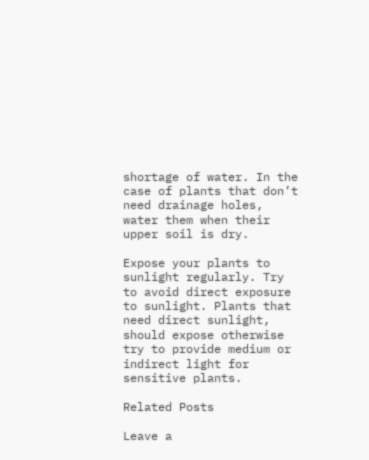shortage of water. In the case of plants that don’t need drainage holes, water them when their upper soil is dry.

Expose your plants to sunlight regularly. Try to avoid direct exposure to sunlight. Plants that need direct sunlight, should expose otherwise try to provide medium or indirect light for sensitive plants.

Related Posts

Leave a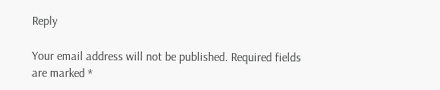Reply

Your email address will not be published. Required fields are marked *